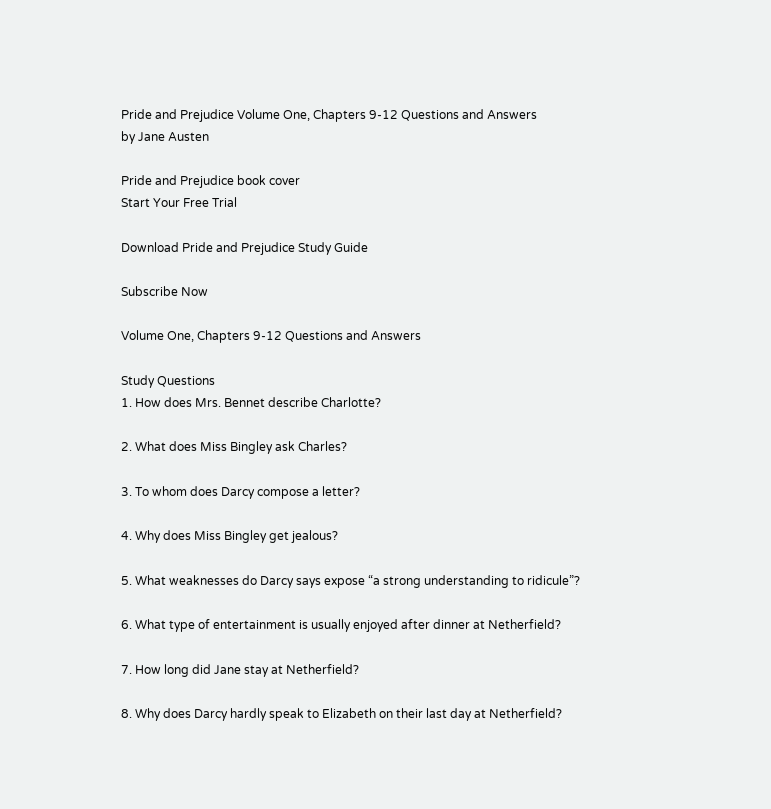Pride and Prejudice Volume One, Chapters 9-12 Questions and Answers
by Jane Austen

Pride and Prejudice book cover
Start Your Free Trial

Download Pride and Prejudice Study Guide

Subscribe Now

Volume One, Chapters 9-12 Questions and Answers

Study Questions
1. How does Mrs. Bennet describe Charlotte?

2. What does Miss Bingley ask Charles?

3. To whom does Darcy compose a letter?

4. Why does Miss Bingley get jealous?

5. What weaknesses do Darcy says expose “a strong understanding to ridicule”?

6. What type of entertainment is usually enjoyed after dinner at Netherfield?

7. How long did Jane stay at Netherfield?

8. Why does Darcy hardly speak to Elizabeth on their last day at Netherfield?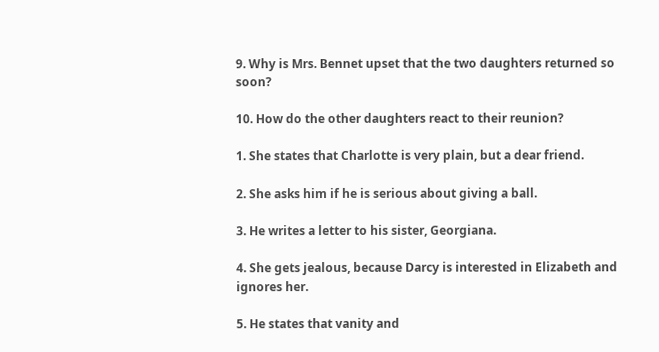9. Why is Mrs. Bennet upset that the two daughters returned so soon?

10. How do the other daughters react to their reunion?

1. She states that Charlotte is very plain, but a dear friend.

2. She asks him if he is serious about giving a ball.

3. He writes a letter to his sister, Georgiana.

4. She gets jealous, because Darcy is interested in Elizabeth and ignores her.

5. He states that vanity and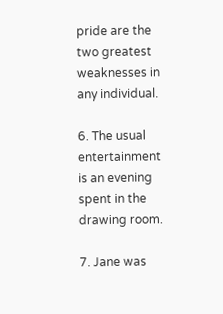pride are the two greatest weaknesses in any individual.

6. The usual entertainment is an evening spent in the drawing room.

7. Jane was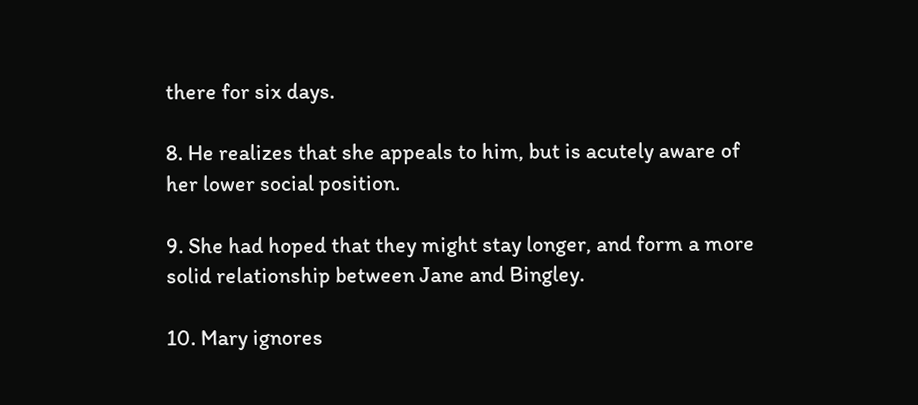there for six days.

8. He realizes that she appeals to him, but is acutely aware of her lower social position.

9. She had hoped that they might stay longer, and form a more solid relationship between Jane and Bingley.

10. Mary ignores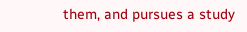them, and pursues a study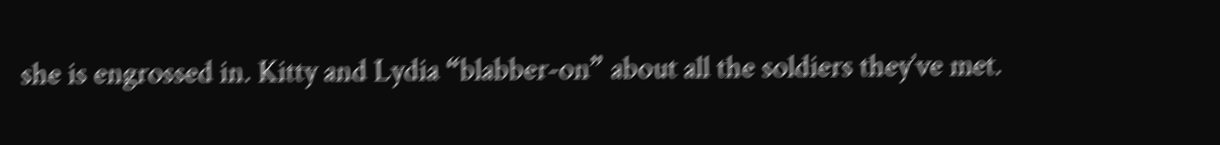she is engrossed in. Kitty and Lydia “blabber-on” about all the soldiers they’ve met.